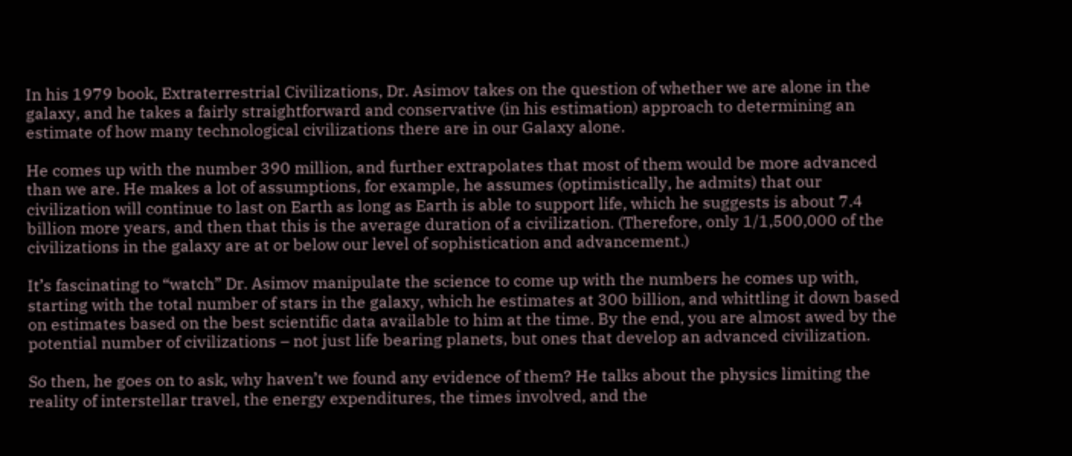In his 1979 book, Extraterrestrial Civilizations, Dr. Asimov takes on the question of whether we are alone in the galaxy, and he takes a fairly straightforward and conservative (in his estimation) approach to determining an estimate of how many technological civilizations there are in our Galaxy alone.

He comes up with the number 390 million, and further extrapolates that most of them would be more advanced than we are. He makes a lot of assumptions, for example, he assumes (optimistically, he admits) that our civilization will continue to last on Earth as long as Earth is able to support life, which he suggests is about 7.4 billion more years, and then that this is the average duration of a civilization. (Therefore, only 1/1,500,000 of the civilizations in the galaxy are at or below our level of sophistication and advancement.)

It’s fascinating to “watch” Dr. Asimov manipulate the science to come up with the numbers he comes up with, starting with the total number of stars in the galaxy, which he estimates at 300 billion, and whittling it down based on estimates based on the best scientific data available to him at the time. By the end, you are almost awed by the potential number of civilizations – not just life bearing planets, but ones that develop an advanced civilization.

So then, he goes on to ask, why haven’t we found any evidence of them? He talks about the physics limiting the reality of interstellar travel, the energy expenditures, the times involved, and the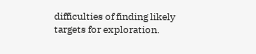difficulties of finding likely targets for exploration.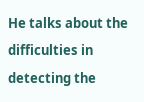He talks about the difficulties in detecting the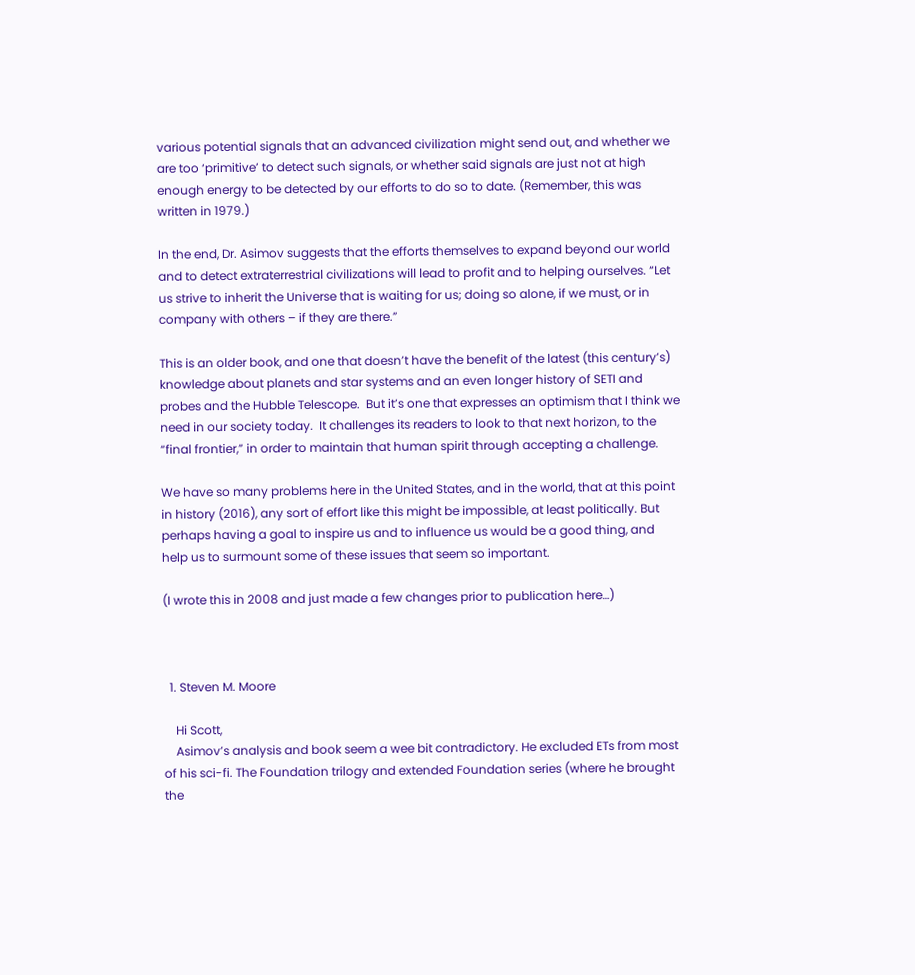various potential signals that an advanced civilization might send out, and whether we are too ‘primitive’ to detect such signals, or whether said signals are just not at high enough energy to be detected by our efforts to do so to date. (Remember, this was written in 1979.)

In the end, Dr. Asimov suggests that the efforts themselves to expand beyond our world and to detect extraterrestrial civilizations will lead to profit and to helping ourselves. “Let us strive to inherit the Universe that is waiting for us; doing so alone, if we must, or in company with others – if they are there.”

This is an older book, and one that doesn’t have the benefit of the latest (this century’s) knowledge about planets and star systems and an even longer history of SETI and probes and the Hubble Telescope.  But it’s one that expresses an optimism that I think we need in our society today.  It challenges its readers to look to that next horizon, to the “final frontier,” in order to maintain that human spirit through accepting a challenge.

We have so many problems here in the United States, and in the world, that at this point in history (2016), any sort of effort like this might be impossible, at least politically. But perhaps having a goal to inspire us and to influence us would be a good thing, and help us to surmount some of these issues that seem so important.

(I wrote this in 2008 and just made a few changes prior to publication here…)



  1. Steven M. Moore

    Hi Scott,
    Asimov’s analysis and book seem a wee bit contradictory. He excluded ETs from most of his sci-fi. The Foundation trilogy and extended Foundation series (where he brought the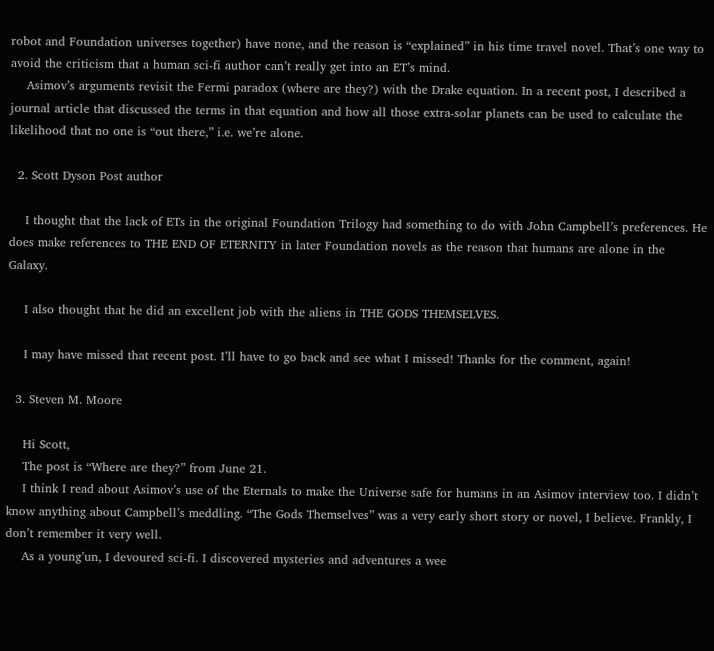robot and Foundation universes together) have none, and the reason is “explained” in his time travel novel. That’s one way to avoid the criticism that a human sci-fi author can’t really get into an ET’s mind.
    Asimov’s arguments revisit the Fermi paradox (where are they?) with the Drake equation. In a recent post, I described a journal article that discussed the terms in that equation and how all those extra-solar planets can be used to calculate the likelihood that no one is “out there,” i.e. we’re alone.

  2. Scott Dyson Post author

    I thought that the lack of ETs in the original Foundation Trilogy had something to do with John Campbell’s preferences. He does make references to THE END OF ETERNITY in later Foundation novels as the reason that humans are alone in the Galaxy.

    I also thought that he did an excellent job with the aliens in THE GODS THEMSELVES.

    I may have missed that recent post. I’ll have to go back and see what I missed! Thanks for the comment, again!

  3. Steven M. Moore

    Hi Scott,
    The post is “Where are they?” from June 21.
    I think I read about Asimov’s use of the Eternals to make the Universe safe for humans in an Asimov interview too. I didn’t know anything about Campbell’s meddling. “The Gods Themselves” was a very early short story or novel, I believe. Frankly, I don’t remember it very well.
    As a young’un, I devoured sci-fi. I discovered mysteries and adventures a wee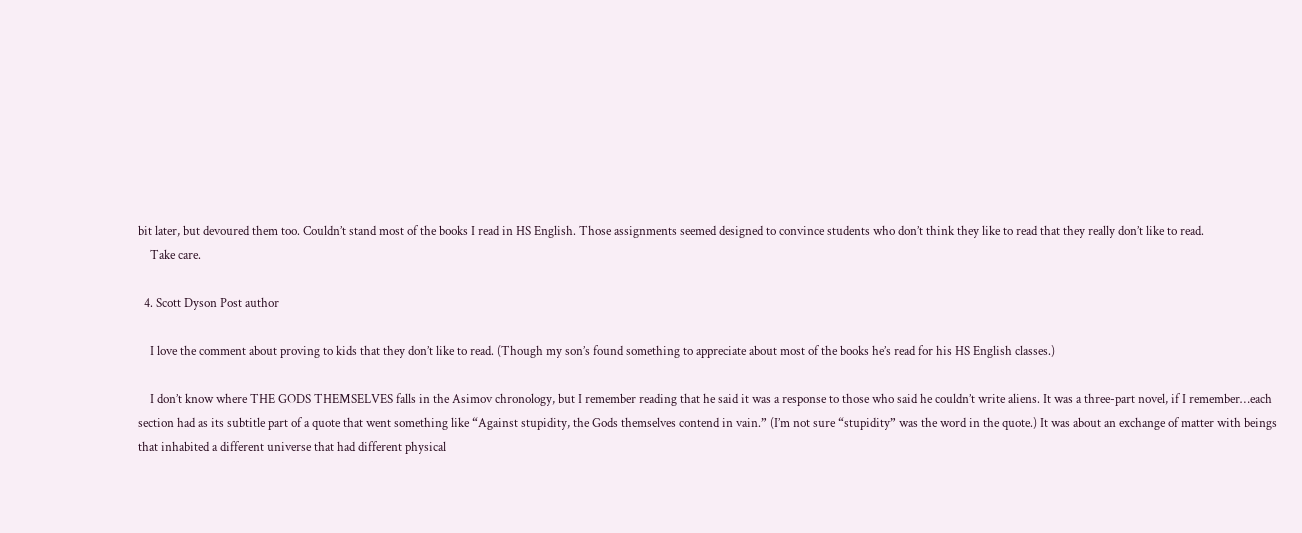bit later, but devoured them too. Couldn’t stand most of the books I read in HS English. Those assignments seemed designed to convince students who don’t think they like to read that they really don’t like to read.
    Take care.

  4. Scott Dyson Post author

    I love the comment about proving to kids that they don’t like to read. (Though my son’s found something to appreciate about most of the books he’s read for his HS English classes.)

    I don’t know where THE GODS THEMSELVES falls in the Asimov chronology, but I remember reading that he said it was a response to those who said he couldn’t write aliens. It was a three-part novel, if I remember…each section had as its subtitle part of a quote that went something like “Against stupidity, the Gods themselves contend in vain.” (I’m not sure “stupidity” was the word in the quote.) It was about an exchange of matter with beings that inhabited a different universe that had different physical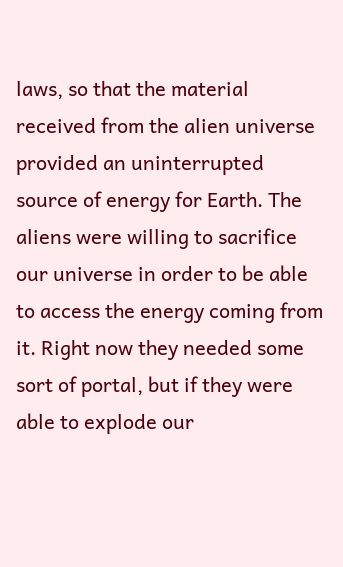laws, so that the material received from the alien universe provided an uninterrupted source of energy for Earth. The aliens were willing to sacrifice our universe in order to be able to access the energy coming from it. Right now they needed some sort of portal, but if they were able to explode our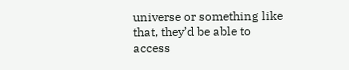universe or something like that, they’d be able to access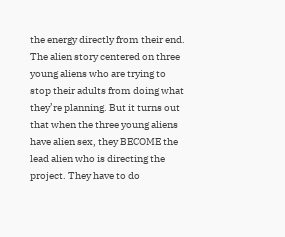the energy directly from their end. The alien story centered on three young aliens who are trying to stop their adults from doing what they’re planning. But it turns out that when the three young aliens have alien sex, they BECOME the lead alien who is directing the project. They have to do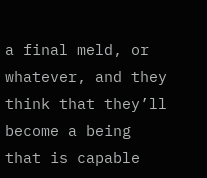a final meld, or whatever, and they think that they’ll become a being that is capable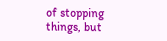of stopping things, but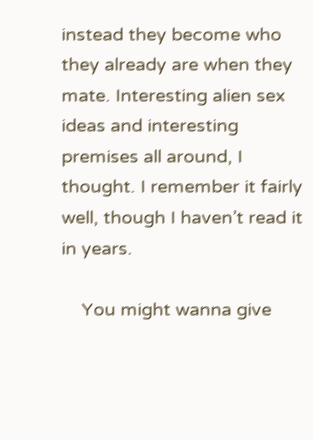instead they become who they already are when they mate. Interesting alien sex ideas and interesting premises all around, I thought. I remember it fairly well, though I haven’t read it in years.

    You might wanna give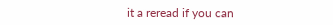it a reread if you can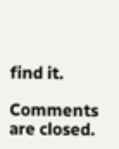find it.

Comments are closed.